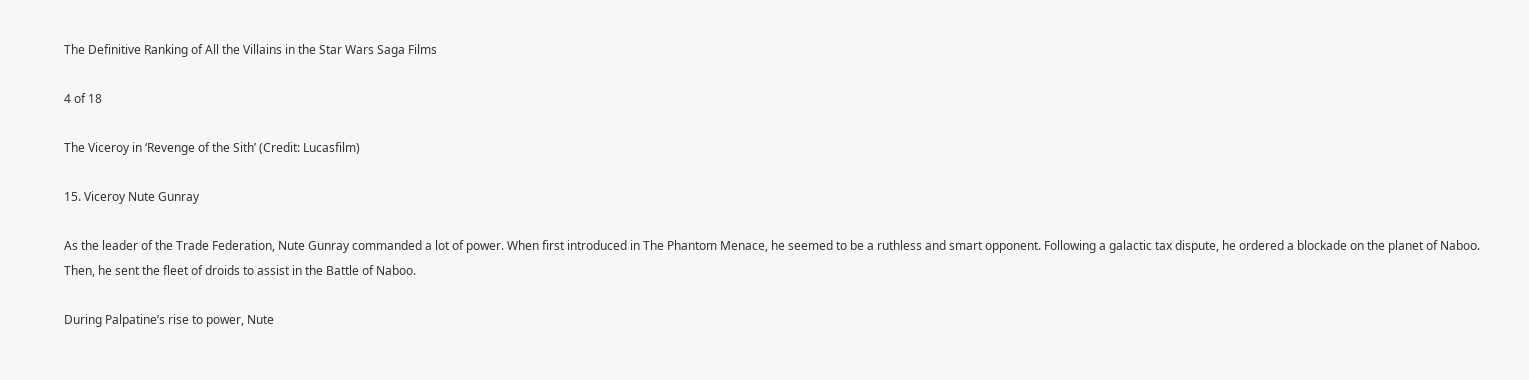The Definitive Ranking of All the Villains in the Star Wars Saga Films

4 of 18

The Viceroy in ‘Revenge of the Sith’ (Credit: Lucasfilm)

15. Viceroy Nute Gunray

As the leader of the Trade Federation, Nute Gunray commanded a lot of power. When first introduced in The Phantom Menace, he seemed to be a ruthless and smart opponent. Following a galactic tax dispute, he ordered a blockade on the planet of Naboo. Then, he sent the fleet of droids to assist in the Battle of Naboo.

During Palpatine’s rise to power, Nute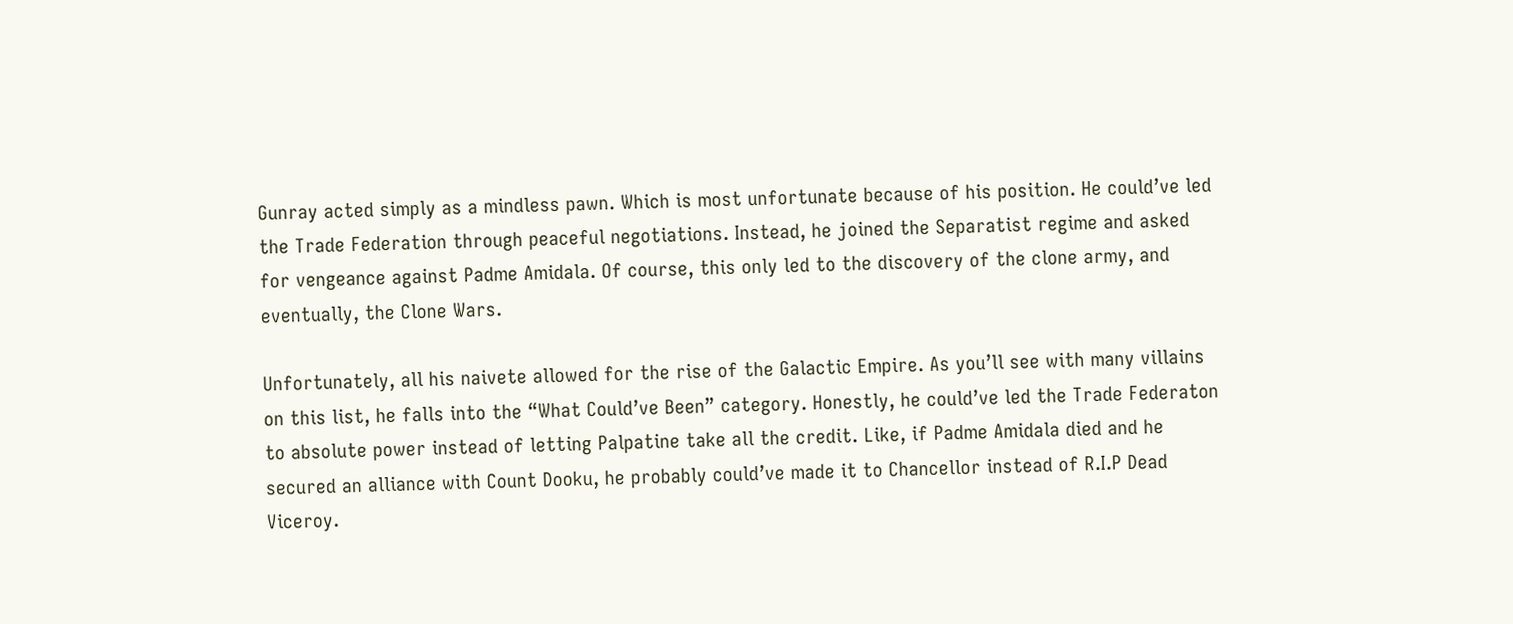Gunray acted simply as a mindless pawn. Which is most unfortunate because of his position. He could’ve led the Trade Federation through peaceful negotiations. Instead, he joined the Separatist regime and asked for vengeance against Padme Amidala. Of course, this only led to the discovery of the clone army, and eventually, the Clone Wars.

Unfortunately, all his naivete allowed for the rise of the Galactic Empire. As you’ll see with many villains on this list, he falls into the “What Could’ve Been” category. Honestly, he could’ve led the Trade Federaton to absolute power instead of letting Palpatine take all the credit. Like, if Padme Amidala died and he secured an alliance with Count Dooku, he probably could’ve made it to Chancellor instead of R.I.P Dead Viceroy.